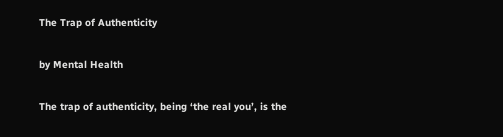The Trap of Authenticity

by Mental Health

The trap of authenticity, being ‘the real you’, is the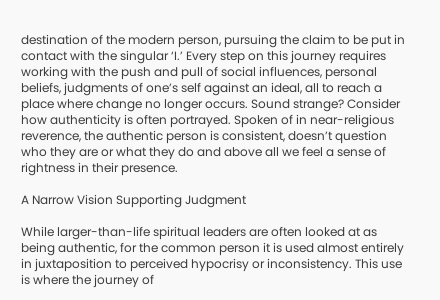destination of the modern person, pursuing the claim to be put in contact with the singular ‘I.’ Every step on this journey requires working with the push and pull of social influences, personal beliefs, judgments of one’s self against an ideal, all to reach a place where change no longer occurs. Sound strange? Consider how authenticity is often portrayed. Spoken of in near-religious reverence, the authentic person is consistent, doesn’t question who they are or what they do and above all we feel a sense of rightness in their presence.

A Narrow Vision Supporting Judgment

While larger-than-life spiritual leaders are often looked at as being authentic, for the common person it is used almost entirely in juxtaposition to perceived hypocrisy or inconsistency. This use is where the journey of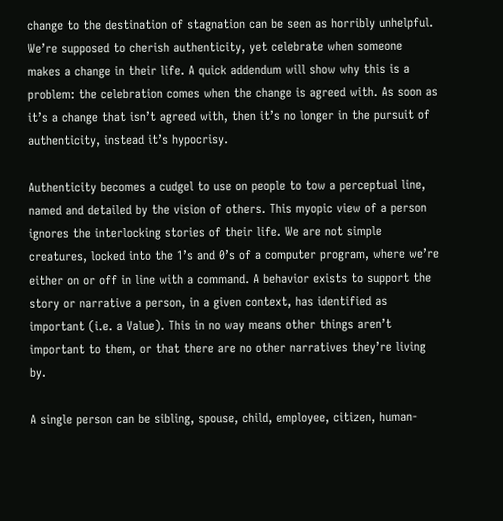change to the destination of stagnation can be seen as horribly unhelpful. We’re supposed to cherish authenticity, yet celebrate when someone makes a change in their life. A quick addendum will show why this is a problem: the celebration comes when the change is agreed with. As soon as it’s a change that isn’t agreed with, then it’s no longer in the pursuit of authenticity, instead it’s hypocrisy.

Authenticity becomes a cudgel to use on people to tow a perceptual line, named and detailed by the vision of others. This myopic view of a person ignores the interlocking stories of their life. We are not simple creatures, locked into the 1’s and 0’s of a computer program, where we’re either on or off in line with a command. A behavior exists to support the story or narrative a person, in a given context, has identified as important (i.e. a Value). This in no way means other things aren’t important to them, or that there are no other narratives they’re living by.

A single person can be sibling, spouse, child, employee, citizen, human-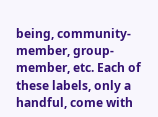being, community-member, group-member, etc. Each of these labels, only a handful, come with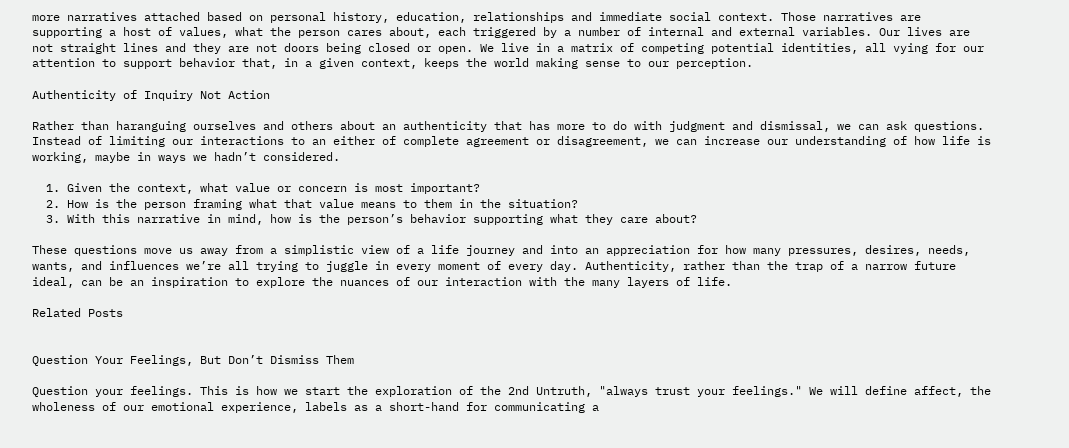more narratives attached based on personal history, education, relationships and immediate social context. Those narratives are supporting a host of values, what the person cares about, each triggered by a number of internal and external variables. Our lives are not straight lines and they are not doors being closed or open. We live in a matrix of competing potential identities, all vying for our attention to support behavior that, in a given context, keeps the world making sense to our perception.

Authenticity of Inquiry Not Action

Rather than haranguing ourselves and others about an authenticity that has more to do with judgment and dismissal, we can ask questions. Instead of limiting our interactions to an either of complete agreement or disagreement, we can increase our understanding of how life is working, maybe in ways we hadn’t considered.

  1. Given the context, what value or concern is most important?
  2. How is the person framing what that value means to them in the situation?
  3. With this narrative in mind, how is the person’s behavior supporting what they care about?

These questions move us away from a simplistic view of a life journey and into an appreciation for how many pressures, desires, needs, wants, and influences we’re all trying to juggle in every moment of every day. Authenticity, rather than the trap of a narrow future ideal, can be an inspiration to explore the nuances of our interaction with the many layers of life.

Related Posts


Question Your Feelings, But Don’t Dismiss Them

Question your feelings. This is how we start the exploration of the 2nd Untruth, "always trust your feelings." We will define affect, the wholeness of our emotional experience, labels as a short-hand for communicating a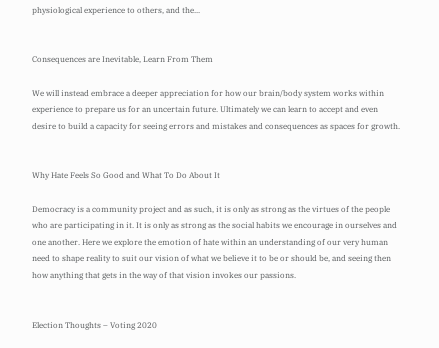physiological experience to others, and the...


Consequences are Inevitable, Learn From Them

We will instead embrace a deeper appreciation for how our brain/body system works within experience to prepare us for an uncertain future. Ultimately we can learn to accept and even desire to build a capacity for seeing errors and mistakes and consequences as spaces for growth.


Why Hate Feels So Good and What To Do About It

Democracy is a community project and as such, it is only as strong as the virtues of the people who are participating in it. It is only as strong as the social habits we encourage in ourselves and one another. Here we explore the emotion of hate within an understanding of our very human need to shape reality to suit our vision of what we believe it to be or should be, and seeing then how anything that gets in the way of that vision invokes our passions.


Election Thoughts – Voting 2020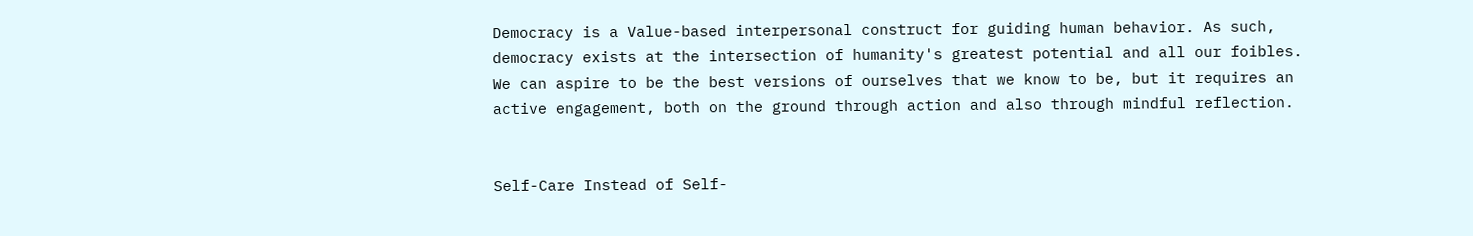Democracy is a Value-based interpersonal construct for guiding human behavior. As such, democracy exists at the intersection of humanity's greatest potential and all our foibles. We can aspire to be the best versions of ourselves that we know to be, but it requires an active engagement, both on the ground through action and also through mindful reflection.


Self-Care Instead of Self-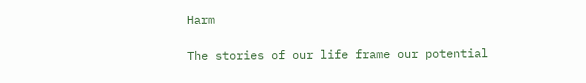Harm

The stories of our life frame our potential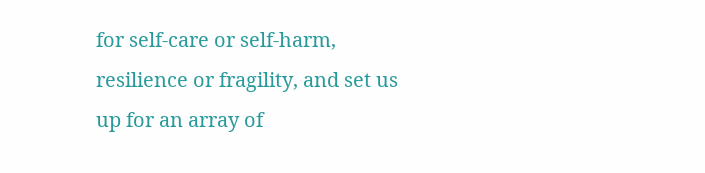for self-care or self-harm, resilience or fragility, and set us up for an array of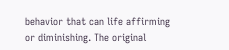behavior that can life affirming or diminishing. The original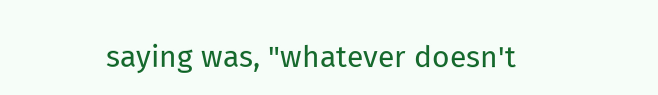saying was, "whatever doesn't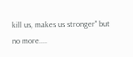kill us, makes us stronger" but no more....